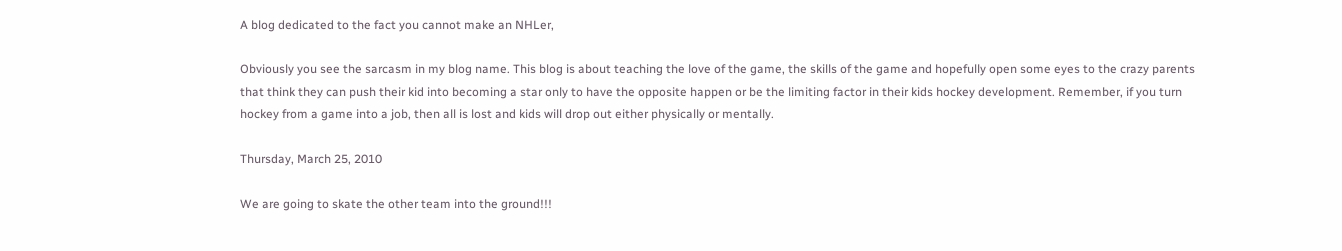A blog dedicated to the fact you cannot make an NHLer,

Obviously you see the sarcasm in my blog name. This blog is about teaching the love of the game, the skills of the game and hopefully open some eyes to the crazy parents that think they can push their kid into becoming a star only to have the opposite happen or be the limiting factor in their kids hockey development. Remember, if you turn hockey from a game into a job, then all is lost and kids will drop out either physically or mentally.

Thursday, March 25, 2010

We are going to skate the other team into the ground!!!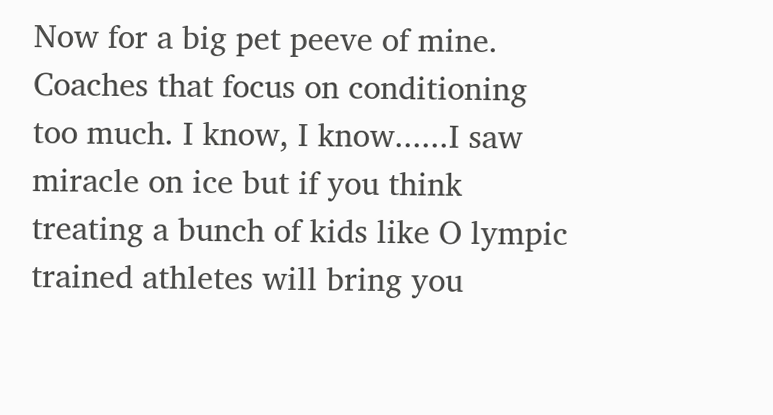Now for a big pet peeve of mine. Coaches that focus on conditioning too much. I know, I know......I saw miracle on ice but if you think treating a bunch of kids like O lympic trained athletes will bring you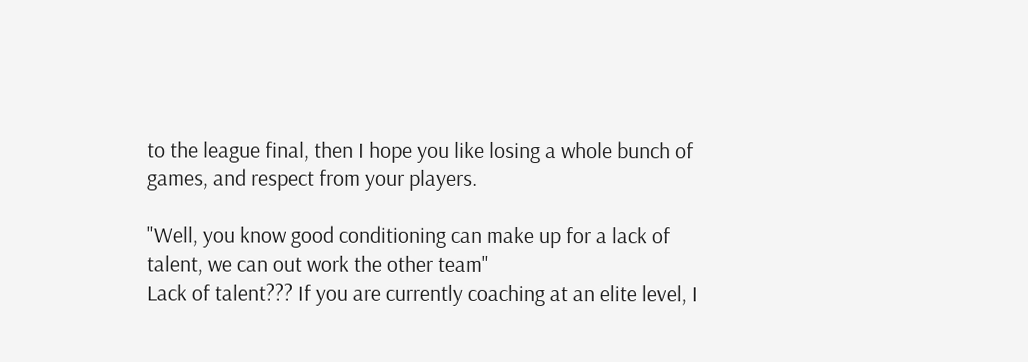to the league final, then I hope you like losing a whole bunch of games, and respect from your players.

"Well, you know good conditioning can make up for a lack of talent, we can out work the other team"
Lack of talent??? If you are currently coaching at an elite level, I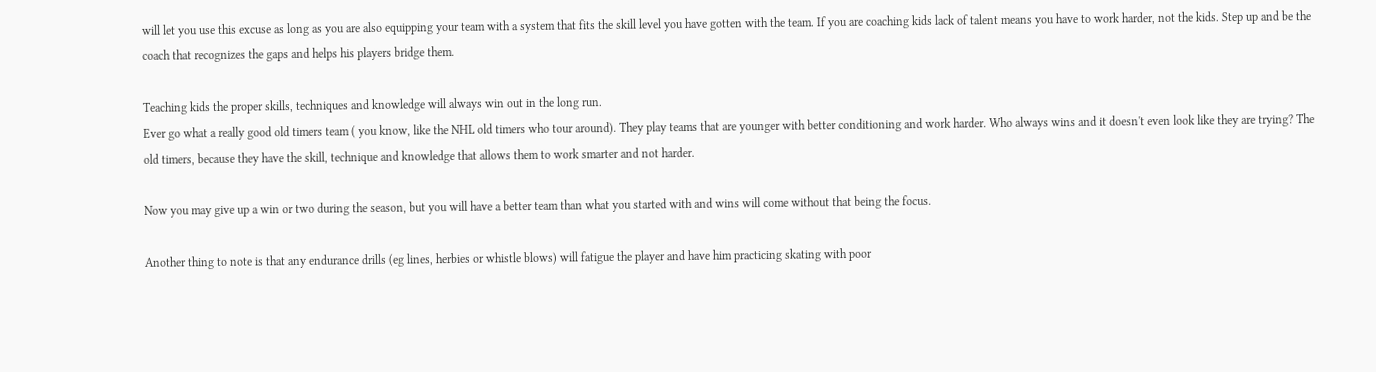will let you use this excuse as long as you are also equipping your team with a system that fits the skill level you have gotten with the team. If you are coaching kids lack of talent means you have to work harder, not the kids. Step up and be the coach that recognizes the gaps and helps his players bridge them.

Teaching kids the proper skills, techniques and knowledge will always win out in the long run.
Ever go what a really good old timers team ( you know, like the NHL old timers who tour around). They play teams that are younger with better conditioning and work harder. Who always wins and it doesn't even look like they are trying? The old timers, because they have the skill, technique and knowledge that allows them to work smarter and not harder.

Now you may give up a win or two during the season, but you will have a better team than what you started with and wins will come without that being the focus.

Another thing to note is that any endurance drills (eg lines, herbies or whistle blows) will fatigue the player and have him practicing skating with poor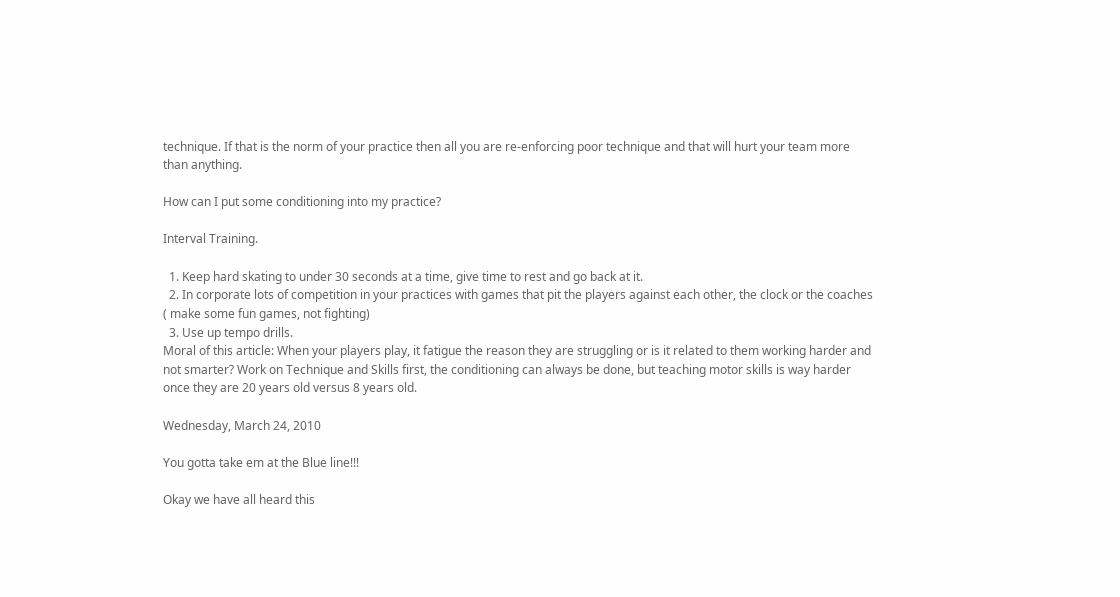technique. If that is the norm of your practice then all you are re-enforcing poor technique and that will hurt your team more than anything.

How can I put some conditioning into my practice?

Interval Training.

  1. Keep hard skating to under 30 seconds at a time, give time to rest and go back at it.
  2. In corporate lots of competition in your practices with games that pit the players against each other, the clock or the coaches ( make some fun games, not fighting)
  3. Use up tempo drills.
Moral of this article: When your players play, it fatigue the reason they are struggling or is it related to them working harder and not smarter? Work on Technique and Skills first, the conditioning can always be done, but teaching motor skills is way harder once they are 20 years old versus 8 years old.

Wednesday, March 24, 2010

You gotta take em at the Blue line!!!

Okay we have all heard this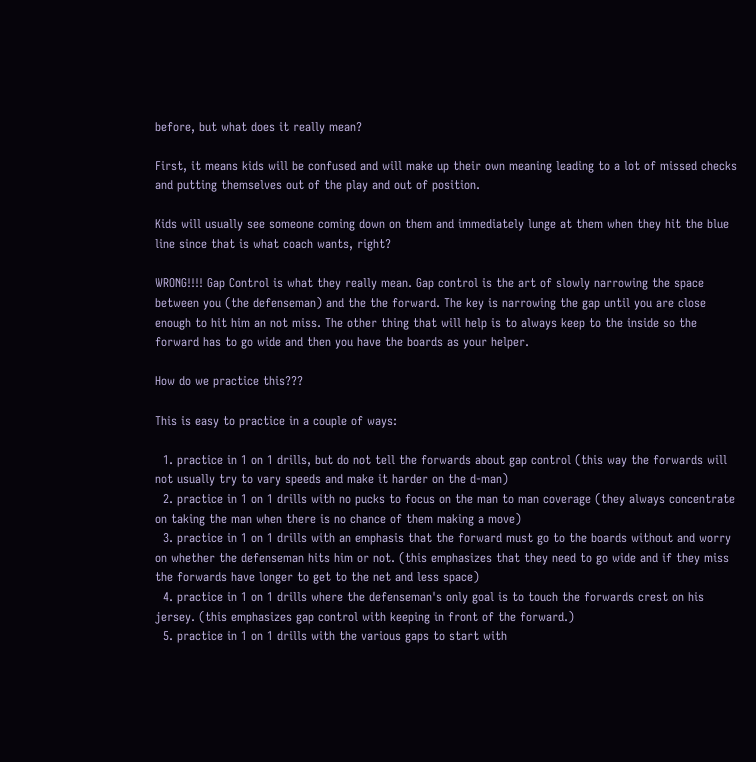before, but what does it really mean?

First, it means kids will be confused and will make up their own meaning leading to a lot of missed checks and putting themselves out of the play and out of position.

Kids will usually see someone coming down on them and immediately lunge at them when they hit the blue line since that is what coach wants, right?

WRONG!!!! Gap Control is what they really mean. Gap control is the art of slowly narrowing the space between you (the defenseman) and the the forward. The key is narrowing the gap until you are close enough to hit him an not miss. The other thing that will help is to always keep to the inside so the forward has to go wide and then you have the boards as your helper.

How do we practice this???

This is easy to practice in a couple of ways:

  1. practice in 1 on 1 drills, but do not tell the forwards about gap control (this way the forwards will not usually try to vary speeds and make it harder on the d-man)
  2. practice in 1 on 1 drills with no pucks to focus on the man to man coverage (they always concentrate on taking the man when there is no chance of them making a move)
  3. practice in 1 on 1 drills with an emphasis that the forward must go to the boards without and worry on whether the defenseman hits him or not. (this emphasizes that they need to go wide and if they miss the forwards have longer to get to the net and less space)
  4. practice in 1 on 1 drills where the defenseman's only goal is to touch the forwards crest on his jersey. (this emphasizes gap control with keeping in front of the forward.)
  5. practice in 1 on 1 drills with the various gaps to start with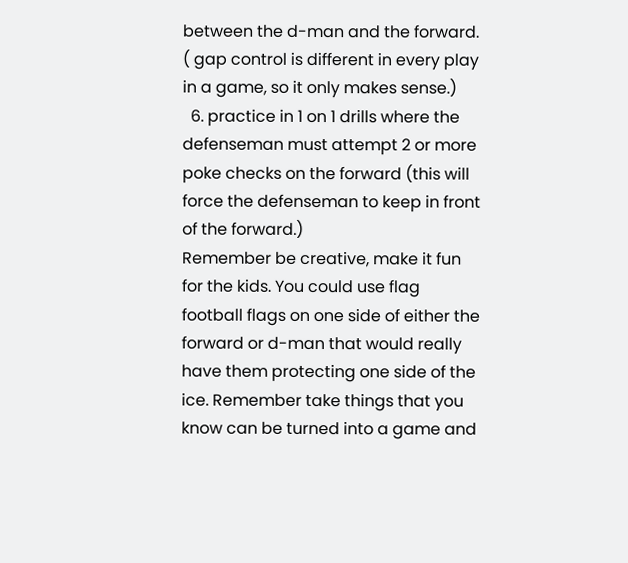between the d-man and the forward. ( gap control is different in every play in a game, so it only makes sense.)
  6. practice in 1 on 1 drills where the defenseman must attempt 2 or more poke checks on the forward (this will force the defenseman to keep in front of the forward.)
Remember be creative, make it fun for the kids. You could use flag football flags on one side of either the forward or d-man that would really have them protecting one side of the ice. Remember take things that you know can be turned into a game and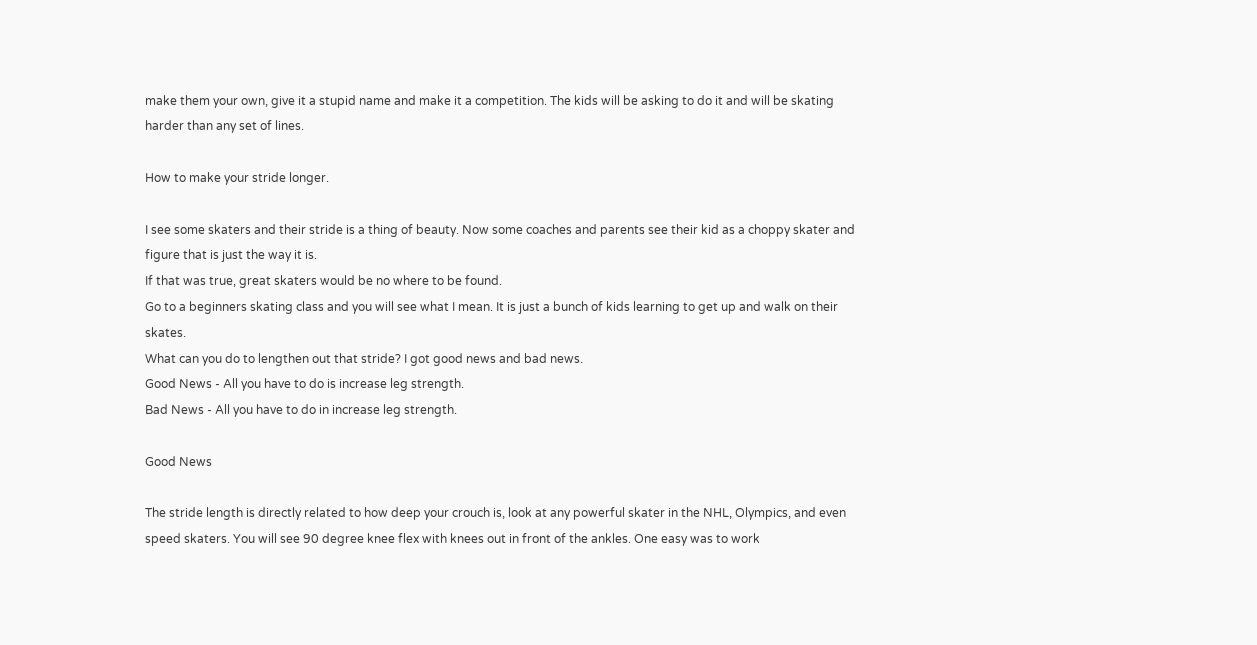make them your own, give it a stupid name and make it a competition. The kids will be asking to do it and will be skating harder than any set of lines.

How to make your stride longer.

I see some skaters and their stride is a thing of beauty. Now some coaches and parents see their kid as a choppy skater and figure that is just the way it is.
If that was true, great skaters would be no where to be found.
Go to a beginners skating class and you will see what I mean. It is just a bunch of kids learning to get up and walk on their skates.
What can you do to lengthen out that stride? I got good news and bad news.
Good News - All you have to do is increase leg strength.
Bad News - All you have to do in increase leg strength.

Good News

The stride length is directly related to how deep your crouch is, look at any powerful skater in the NHL, Olympics, and even speed skaters. You will see 90 degree knee flex with knees out in front of the ankles. One easy was to work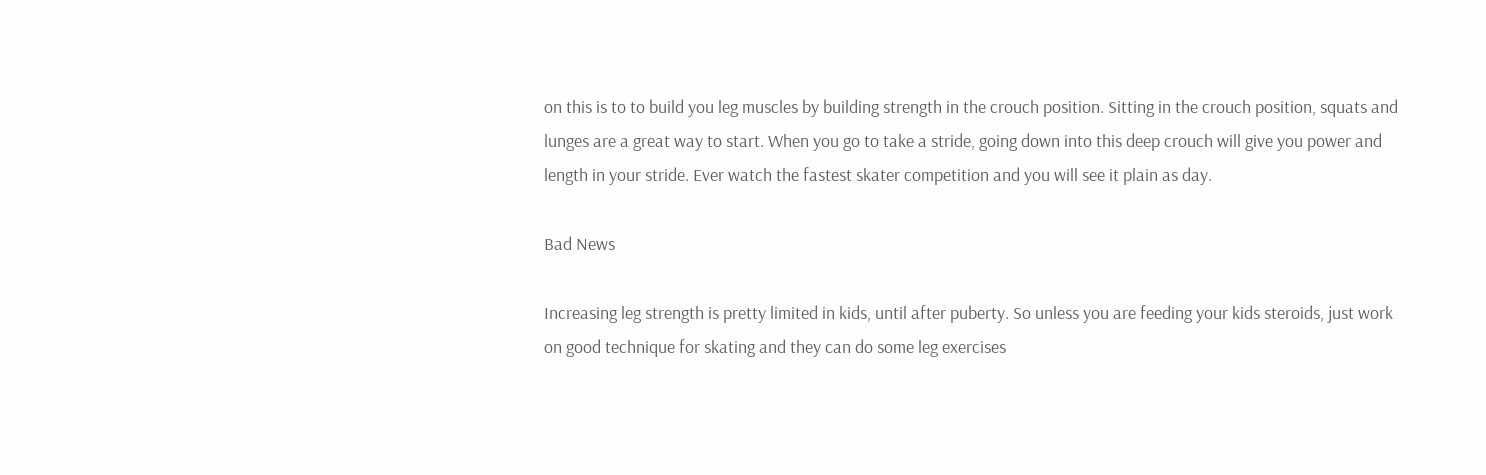on this is to to build you leg muscles by building strength in the crouch position. Sitting in the crouch position, squats and lunges are a great way to start. When you go to take a stride, going down into this deep crouch will give you power and length in your stride. Ever watch the fastest skater competition and you will see it plain as day.

Bad News

Increasing leg strength is pretty limited in kids, until after puberty. So unless you are feeding your kids steroids, just work on good technique for skating and they can do some leg exercises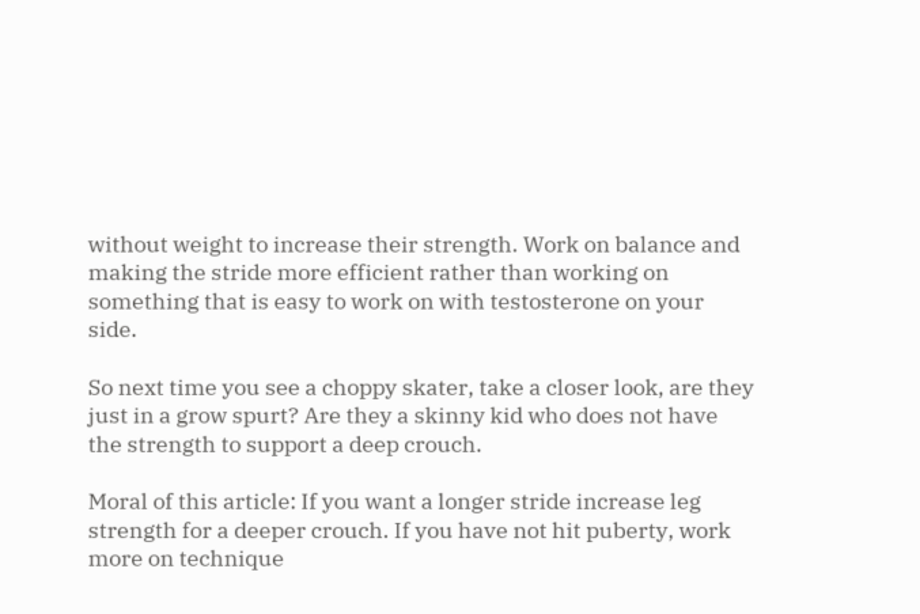without weight to increase their strength. Work on balance and making the stride more efficient rather than working on something that is easy to work on with testosterone on your side.

So next time you see a choppy skater, take a closer look, are they just in a grow spurt? Are they a skinny kid who does not have the strength to support a deep crouch.

Moral of this article: If you want a longer stride increase leg strength for a deeper crouch. If you have not hit puberty, work more on technique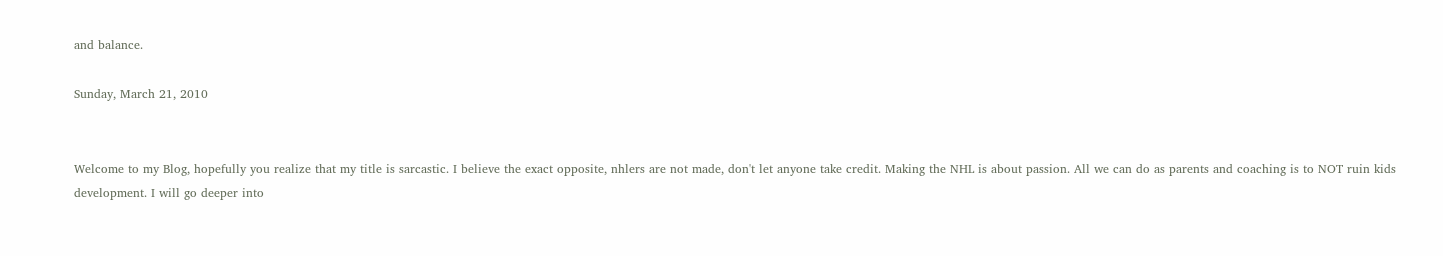and balance.

Sunday, March 21, 2010


Welcome to my Blog, hopefully you realize that my title is sarcastic. I believe the exact opposite, nhlers are not made, don't let anyone take credit. Making the NHL is about passion. All we can do as parents and coaching is to NOT ruin kids development. I will go deeper into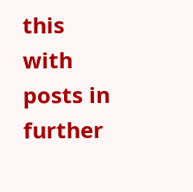this with posts in further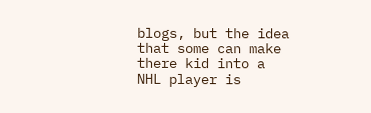blogs, but the idea that some can make there kid into a NHL player is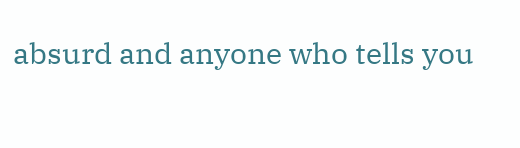absurd and anyone who tells you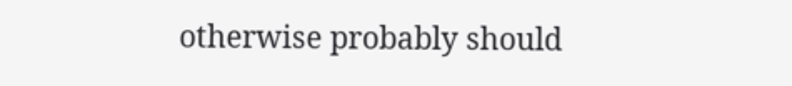otherwise probably should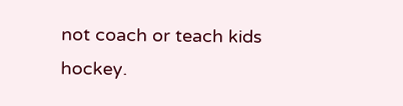not coach or teach kids hockey.